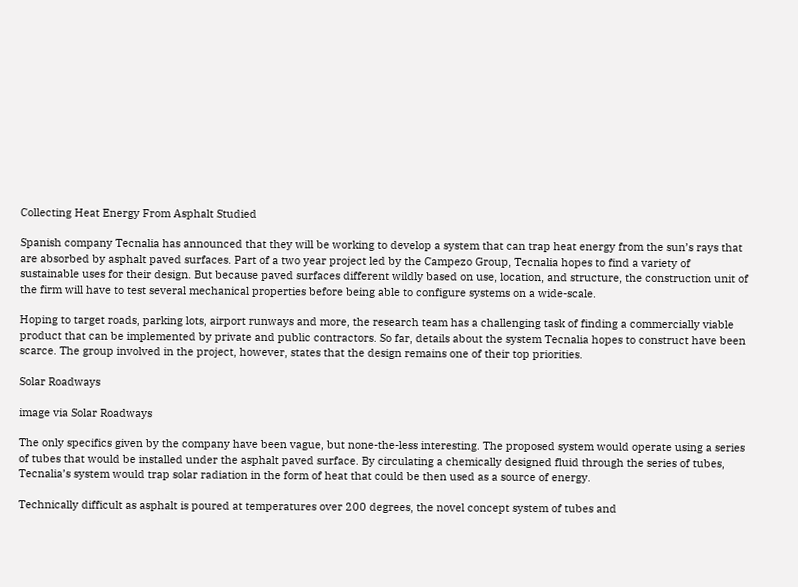Collecting Heat Energy From Asphalt Studied

Spanish company Tecnalia has announced that they will be working to develop a system that can trap heat energy from the sun’s rays that are absorbed by asphalt paved surfaces. Part of a two year project led by the Campezo Group, Tecnalia hopes to find a variety of sustainable uses for their design. But because paved surfaces different wildly based on use, location, and structure, the construction unit of the firm will have to test several mechanical properties before being able to configure systems on a wide-scale.

Hoping to target roads, parking lots, airport runways and more, the research team has a challenging task of finding a commercially viable product that can be implemented by private and public contractors. So far, details about the system Tecnalia hopes to construct have been scarce. The group involved in the project, however, states that the design remains one of their top priorities.

Solar Roadways

image via Solar Roadways

The only specifics given by the company have been vague, but none-the-less interesting. The proposed system would operate using a series of tubes that would be installed under the asphalt paved surface. By circulating a chemically designed fluid through the series of tubes, Tecnalia’s system would trap solar radiation in the form of heat that could be then used as a source of energy.

Technically difficult as asphalt is poured at temperatures over 200 degrees, the novel concept system of tubes and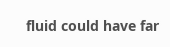fluid could have far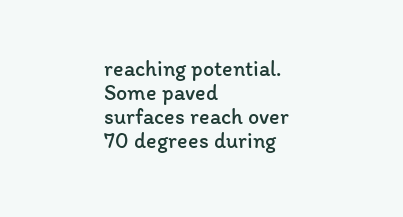reaching potential. Some paved surfaces reach over 70 degrees during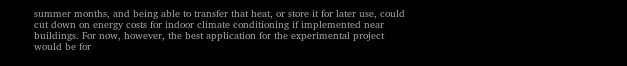summer months, and being able to transfer that heat, or store it for later use, could cut down on energy costs for indoor climate conditioning if implemented near buildings. For now, however, the best application for the experimental project would be for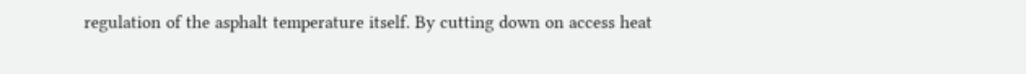regulation of the asphalt temperature itself. By cutting down on access heat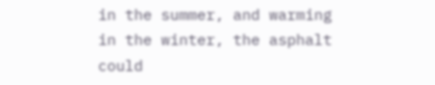in the summer, and warming in the winter, the asphalt could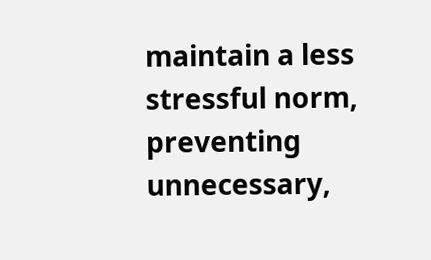maintain a less stressful norm, preventing unnecessary,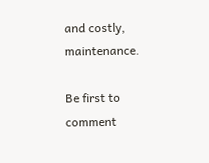and costly, maintenance.

Be first to comment